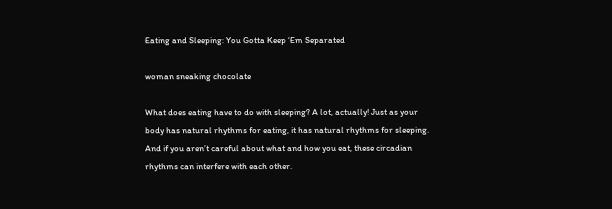Eating and Sleeping: You Gotta Keep ‘Em Separated

woman sneaking chocolate

What does eating have to do with sleeping? A lot, actually! Just as your body has natural rhythms for eating, it has natural rhythms for sleeping. And if you aren’t careful about what and how you eat, these circadian rhythms can interfere with each other.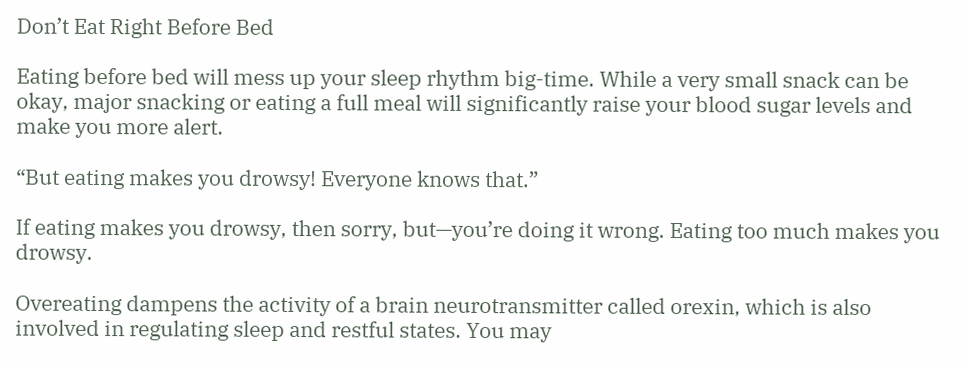Don’t Eat Right Before Bed

Eating before bed will mess up your sleep rhythm big-time. While a very small snack can be okay, major snacking or eating a full meal will significantly raise your blood sugar levels and make you more alert.

“But eating makes you drowsy! Everyone knows that.”

If eating makes you drowsy, then sorry, but—you’re doing it wrong. Eating too much makes you drowsy.

Overeating dampens the activity of a brain neurotransmitter called orexin, which is also involved in regulating sleep and restful states. You may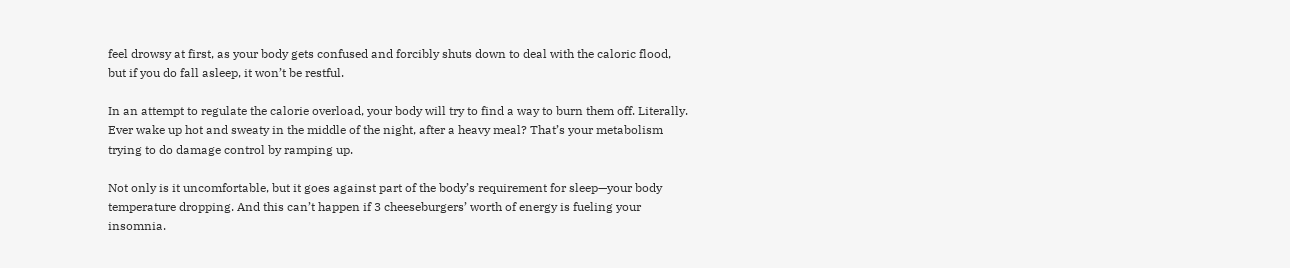feel drowsy at first, as your body gets confused and forcibly shuts down to deal with the caloric flood, but if you do fall asleep, it won’t be restful.

In an attempt to regulate the calorie overload, your body will try to find a way to burn them off. Literally. Ever wake up hot and sweaty in the middle of the night, after a heavy meal? That’s your metabolism trying to do damage control by ramping up.

Not only is it uncomfortable, but it goes against part of the body’s requirement for sleep—your body temperature dropping. And this can’t happen if 3 cheeseburgers’ worth of energy is fueling your insomnia.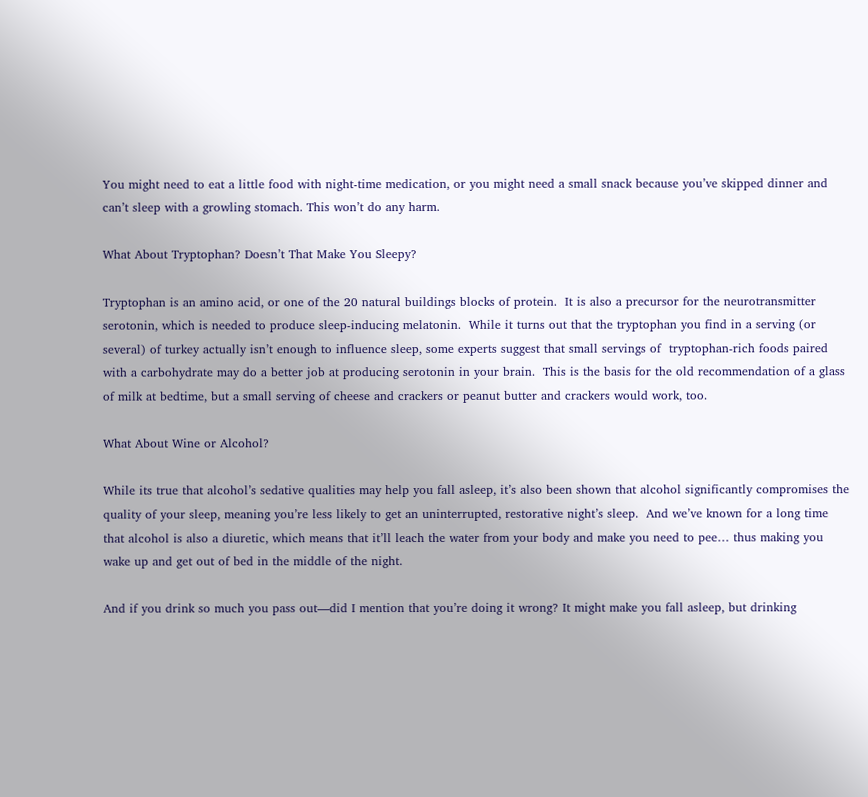You might need to eat a little food with night-time medication, or you might need a small snack because you’ve skipped dinner and can’t sleep with a growling stomach. This won’t do any harm.

What About Tryptophan? Doesn’t That Make You Sleepy?

Tryptophan is an amino acid, or one of the 20 natural buildings blocks of protein.  It is also a precursor for the neurotransmitter serotonin, which is needed to produce sleep-inducing melatonin.  While it turns out that the tryptophan you find in a serving (or several) of turkey actually isn’t enough to influence sleep, some experts suggest that small servings of  tryptophan-rich foods paired with a carbohydrate may do a better job at producing serotonin in your brain.  This is the basis for the old recommendation of a glass of milk at bedtime, but a small serving of cheese and crackers or peanut butter and crackers would work, too.

What About Wine or Alcohol?

While its true that alcohol’s sedative qualities may help you fall asleep, it’s also been shown that alcohol significantly compromises the quality of your sleep, meaning you’re less likely to get an uninterrupted, restorative night’s sleep.  And we’ve known for a long time that alcohol is also a diuretic, which means that it’ll leach the water from your body and make you need to pee… thus making you wake up and get out of bed in the middle of the night.

And if you drink so much you pass out—did I mention that you’re doing it wrong? It might make you fall asleep, but drinking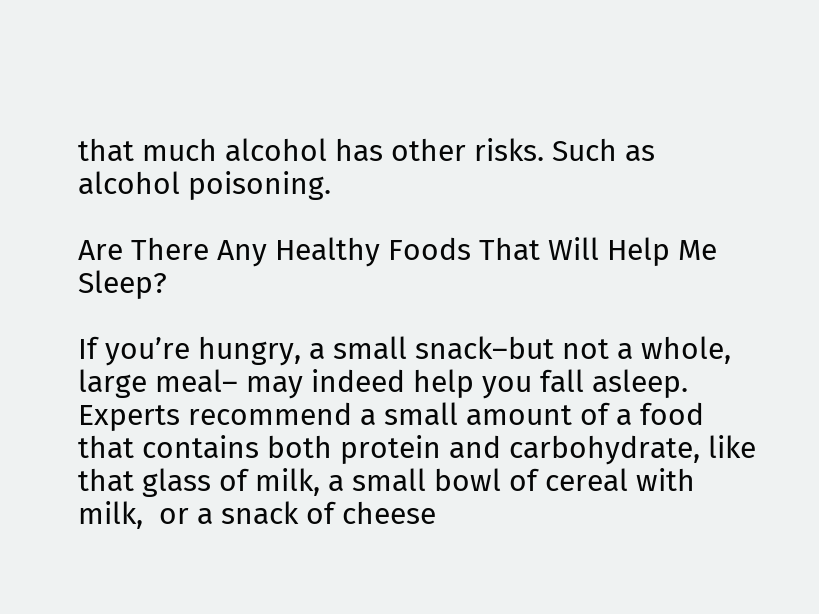that much alcohol has other risks. Such as alcohol poisoning.

Are There Any Healthy Foods That Will Help Me Sleep?

If you’re hungry, a small snack–but not a whole, large meal– may indeed help you fall asleep.  Experts recommend a small amount of a food that contains both protein and carbohydrate, like that glass of milk, a small bowl of cereal with milk,  or a snack of cheese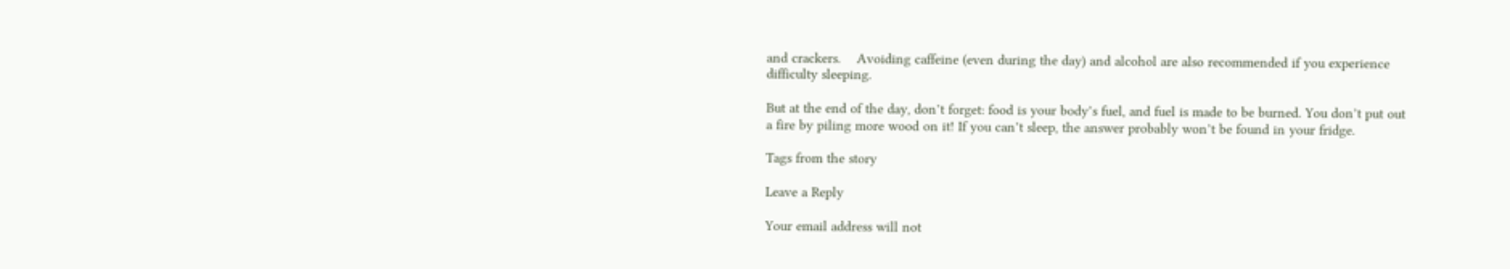and crackers.    Avoiding caffeine (even during the day) and alcohol are also recommended if you experience difficulty sleeping.

But at the end of the day, don’t forget: food is your body’s fuel, and fuel is made to be burned. You don’t put out a fire by piling more wood on it! If you can’t sleep, the answer probably won’t be found in your fridge.

Tags from the story

Leave a Reply

Your email address will not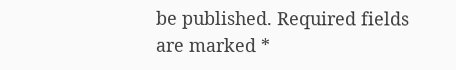be published. Required fields are marked *